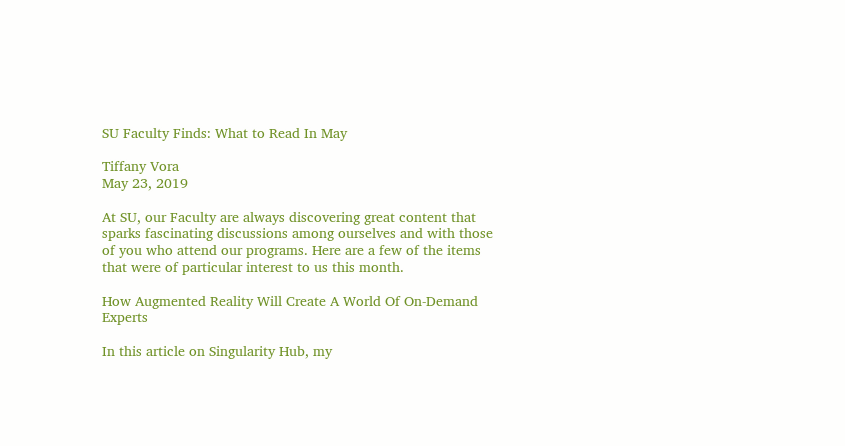SU Faculty Finds: What to Read In May

Tiffany Vora
May 23, 2019

At SU, our Faculty are always discovering great content that sparks fascinating discussions among ourselves and with those of you who attend our programs. Here are a few of the items that were of particular interest to us this month.

How Augmented Reality Will Create A World Of On-Demand Experts

In this article on Singularity Hub, my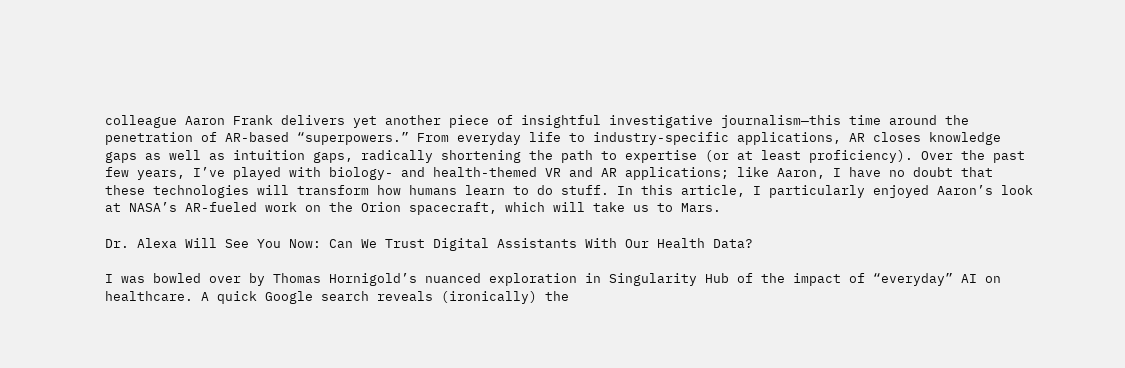colleague Aaron Frank delivers yet another piece of insightful investigative journalism—this time around the penetration of AR-based “superpowers.” From everyday life to industry-specific applications, AR closes knowledge gaps as well as intuition gaps, radically shortening the path to expertise (or at least proficiency). Over the past few years, I’ve played with biology- and health-themed VR and AR applications; like Aaron, I have no doubt that these technologies will transform how humans learn to do stuff. In this article, I particularly enjoyed Aaron’s look at NASA’s AR-fueled work on the Orion spacecraft, which will take us to Mars.

Dr. Alexa Will See You Now: Can We Trust Digital Assistants With Our Health Data?

I was bowled over by Thomas Hornigold’s nuanced exploration in Singularity Hub of the impact of “everyday” AI on healthcare. A quick Google search reveals (ironically) the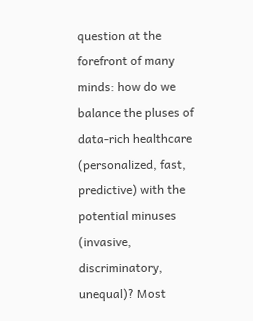question at the forefront of many minds: how do we balance the pluses of data-rich healthcare (personalized, fast, predictive) with the potential minuses (invasive, discriminatory, unequal)? Most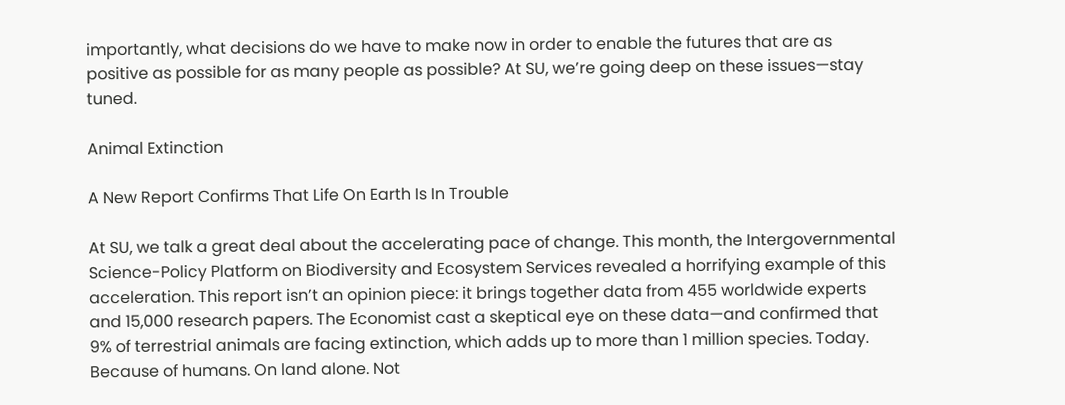importantly, what decisions do we have to make now in order to enable the futures that are as positive as possible for as many people as possible? At SU, we’re going deep on these issues—stay tuned.

Animal Extinction

A New Report Confirms That Life On Earth Is In Trouble

At SU, we talk a great deal about the accelerating pace of change. This month, the Intergovernmental Science-Policy Platform on Biodiversity and Ecosystem Services revealed a horrifying example of this acceleration. This report isn’t an opinion piece: it brings together data from 455 worldwide experts and 15,000 research papers. The Economist cast a skeptical eye on these data—and confirmed that 9% of terrestrial animals are facing extinction, which adds up to more than 1 million species. Today. Because of humans. On land alone. Not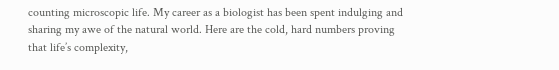counting microscopic life. My career as a biologist has been spent indulging and sharing my awe of the natural world. Here are the cold, hard numbers proving that life’s complexity,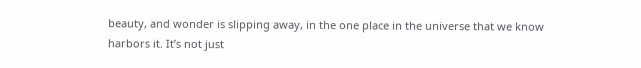beauty, and wonder is slipping away, in the one place in the universe that we know harbors it. It’s not just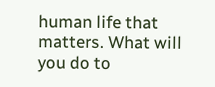human life that matters. What will you do to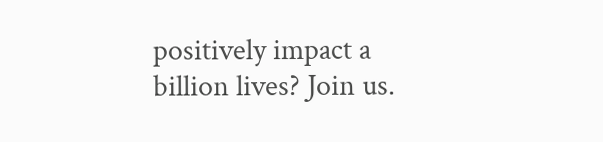positively impact a billion lives? Join us.